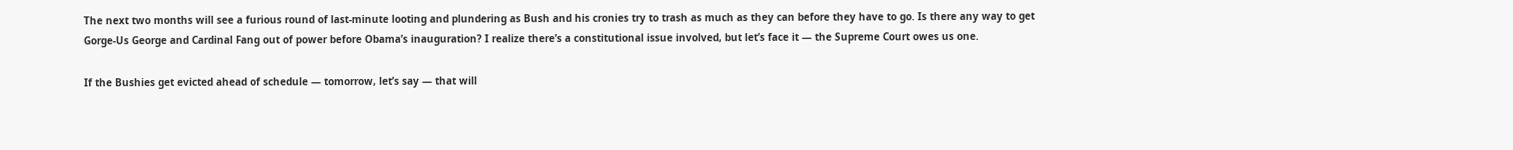The next two months will see a furious round of last-minute looting and plundering as Bush and his cronies try to trash as much as they can before they have to go. Is there any way to get Gorge-Us George and Cardinal Fang out of power before Obama’s inauguration? I realize there’s a constitutional issue involved, but let’s face it — the Supreme Court owes us one.

If the Bushies get evicted ahead of schedule — tomorrow, let’s say — that will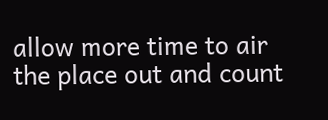allow more time to air the place out and count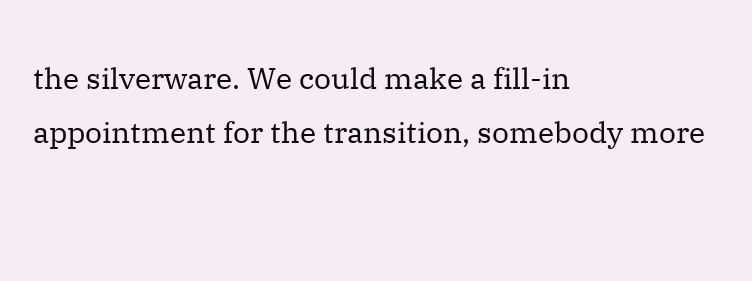the silverware. We could make a fill-in appointment for the transition, somebody more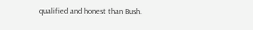qualified and honest than Bush.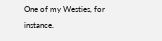One of my Westies, for instance.